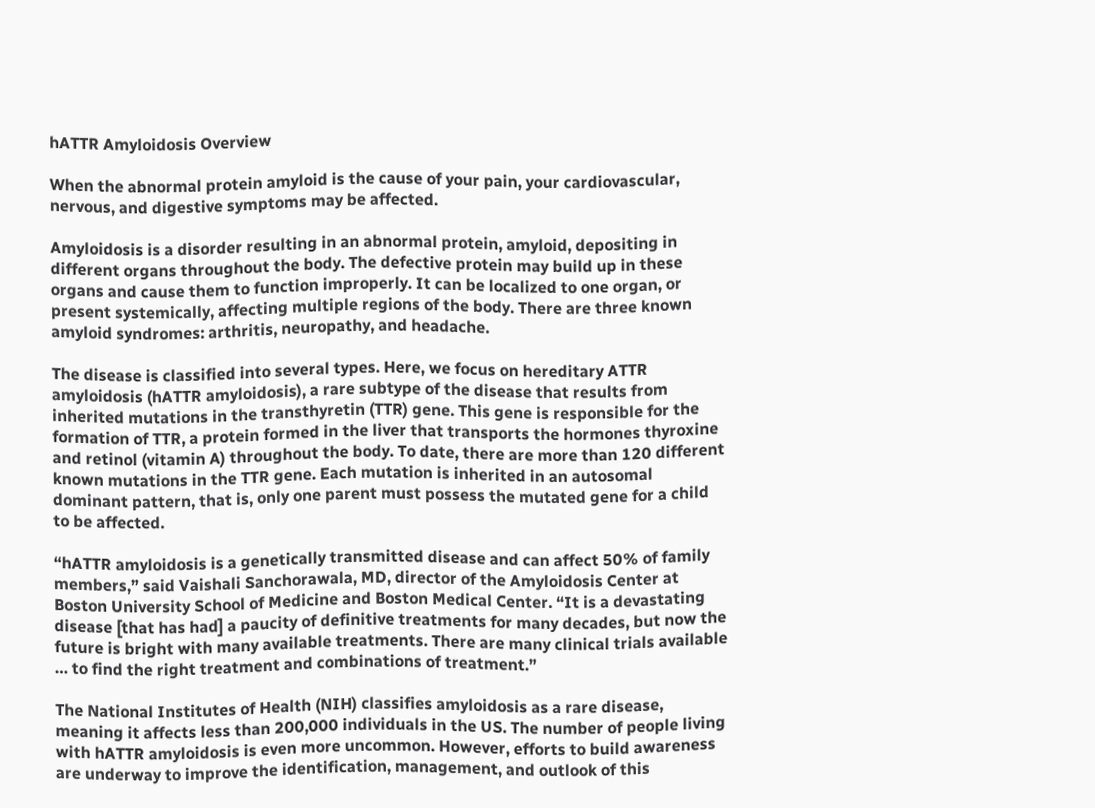hATTR Amyloidosis Overview

When the abnormal protein amyloid is the cause of your pain, your cardiovascular, nervous, and digestive symptoms may be affected.

Amyloidosis is a disorder resulting in an abnormal protein, amyloid, depositing in different organs throughout the body. The defective protein may build up in these organs and cause them to function improperly. It can be localized to one organ, or present systemically, affecting multiple regions of the body. There are three known amyloid syndromes: arthritis, neuropathy, and headache.

The disease is classified into several types. Here, we focus on hereditary ATTR amyloidosis (hATTR amyloidosis), a rare subtype of the disease that results from inherited mutations in the transthyretin (TTR) gene. This gene is responsible for the formation of TTR, a protein formed in the liver that transports the hormones thyroxine and retinol (vitamin A) throughout the body. To date, there are more than 120 different known mutations in the TTR gene. Each mutation is inherited in an autosomal dominant pattern, that is, only one parent must possess the mutated gene for a child to be affected.

“hATTR amyloidosis is a genetically transmitted disease and can affect 50% of family members,” said Vaishali Sanchorawala, MD, director of the Amyloidosis Center at Boston University School of Medicine and Boston Medical Center. “It is a devastating disease [that has had] a paucity of definitive treatments for many decades, but now the future is bright with many available treatments. There are many clinical trials available … to find the right treatment and combinations of treatment.”

The National Institutes of Health (NIH) classifies amyloidosis as a rare disease, meaning it affects less than 200,000 individuals in the US. The number of people living with hATTR amyloidosis is even more uncommon. However, efforts to build awareness are underway to improve the identification, management, and outlook of this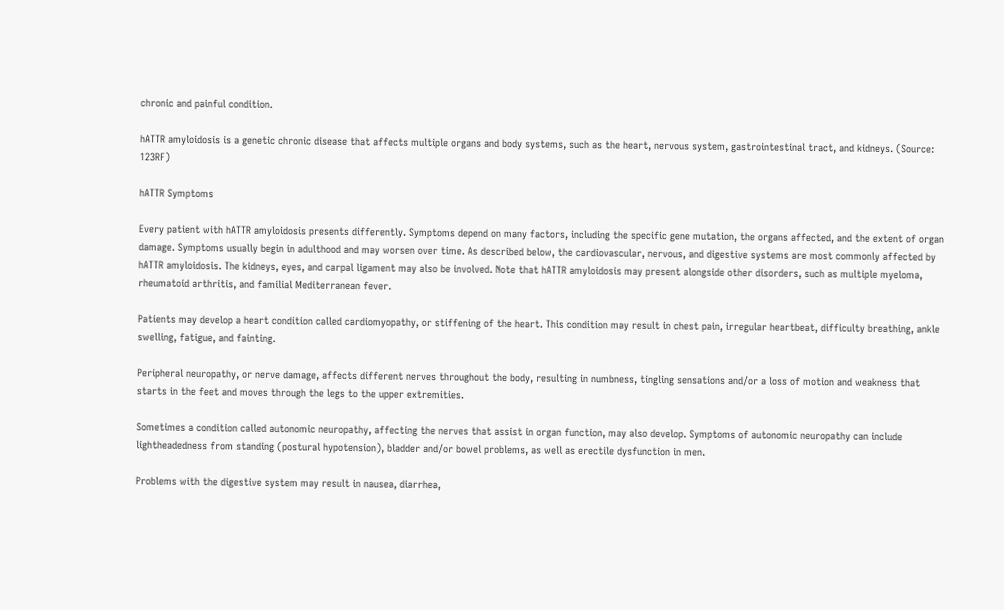chronic and painful condition.

hATTR amyloidosis is a genetic chronic disease that affects multiple organs and body systems, such as the heart, nervous system, gastrointestinal tract, and kidneys. (Source: 123RF)

hATTR Symptoms

Every patient with hATTR amyloidosis presents differently. Symptoms depend on many factors, including the specific gene mutation, the organs affected, and the extent of organ damage. Symptoms usually begin in adulthood and may worsen over time. As described below, the cardiovascular, nervous, and digestive systems are most commonly affected by hATTR amyloidosis. The kidneys, eyes, and carpal ligament may also be involved. Note that hATTR amyloidosis may present alongside other disorders, such as multiple myeloma, rheumatoid arthritis, and familial Mediterranean fever.

Patients may develop a heart condition called cardiomyopathy, or stiffening of the heart. This condition may result in chest pain, irregular heartbeat, difficulty breathing, ankle swelling, fatigue, and fainting.

Peripheral neuropathy, or nerve damage, affects different nerves throughout the body, resulting in numbness, tingling sensations and/or a loss of motion and weakness that starts in the feet and moves through the legs to the upper extremities.

Sometimes a condition called autonomic neuropathy, affecting the nerves that assist in organ function, may also develop. Symptoms of autonomic neuropathy can include lightheadedness from standing (postural hypotension), bladder and/or bowel problems, as well as erectile dysfunction in men.

Problems with the digestive system may result in nausea, diarrhea,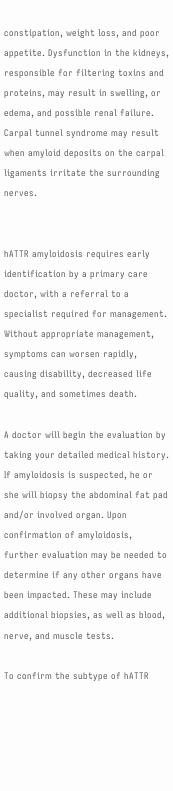constipation, weight loss, and poor appetite. Dysfunction in the kidneys, responsible for filtering toxins and proteins, may result in swelling, or edema, and possible renal failure. Carpal tunnel syndrome may result when amyloid deposits on the carpal ligaments irritate the surrounding nerves.


hATTR amyloidosis requires early identification by a primary care doctor, with a referral to a specialist required for management. Without appropriate management, symptoms can worsen rapidly, causing disability, decreased life quality, and sometimes death.

A doctor will begin the evaluation by taking your detailed medical history. If amyloidosis is suspected, he or she will biopsy the abdominal fat pad and/or involved organ. Upon confirmation of amyloidosis, further evaluation may be needed to determine if any other organs have been impacted. These may include additional biopsies, as well as blood, nerve, and muscle tests.

To confirm the subtype of hATTR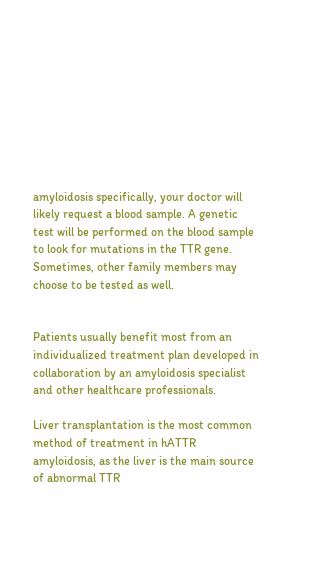amyloidosis specifically, your doctor will likely request a blood sample. A genetic test will be performed on the blood sample to look for mutations in the TTR gene. Sometimes, other family members may choose to be tested as well.


Patients usually benefit most from an individualized treatment plan developed in collaboration by an amyloidosis specialist and other healthcare professionals.

Liver transplantation is the most common method of treatment in hATTR amyloidosis, as the liver is the main source of abnormal TTR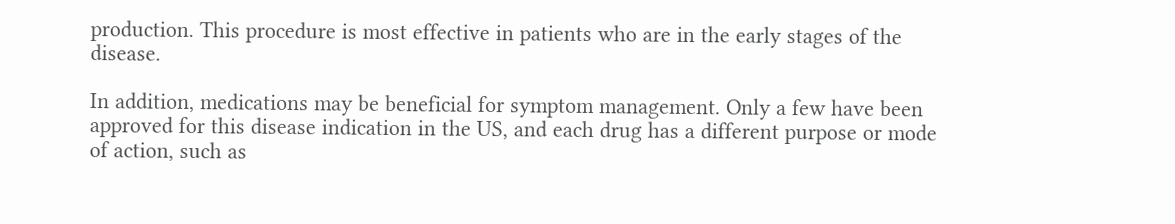production. This procedure is most effective in patients who are in the early stages of the disease.

In addition, medications may be beneficial for symptom management. Only a few have been approved for this disease indication in the US, and each drug has a different purpose or mode of action, such as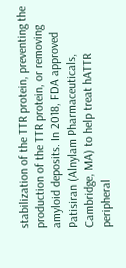stabilization of the TTR protein, preventing the production of the TTR protein, or removing amyloid deposits. In 2018, FDA approved Patisiran (Alnylam Pharmaceuticals, Cambridge, MA) to help treat hATTR peripheral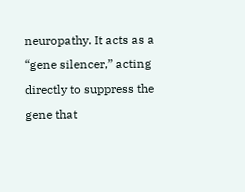neuropathy. It acts as a “gene silencer,” acting directly to suppress the gene that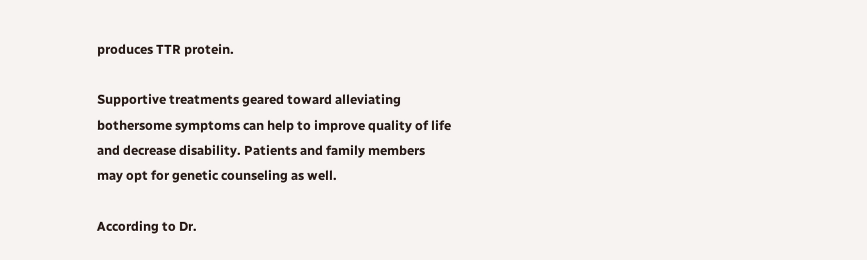produces TTR protein.

Supportive treatments geared toward alleviating bothersome symptoms can help to improve quality of life and decrease disability. Patients and family members may opt for genetic counseling as well.

According to Dr.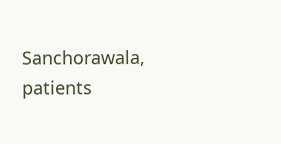Sanchorawala, patients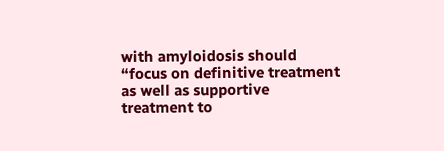with amyloidosis should “focus on definitive treatment as well as supportive treatment to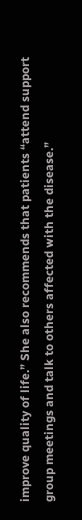improve quality of life.” She also recommends that patients “attend support group meetings and talk to others affected with the disease.”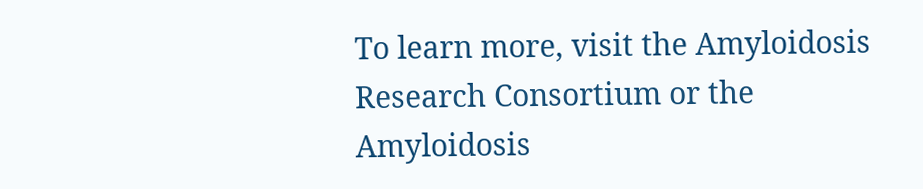To learn more, visit the Amyloidosis Research Consortium or the Amyloidosis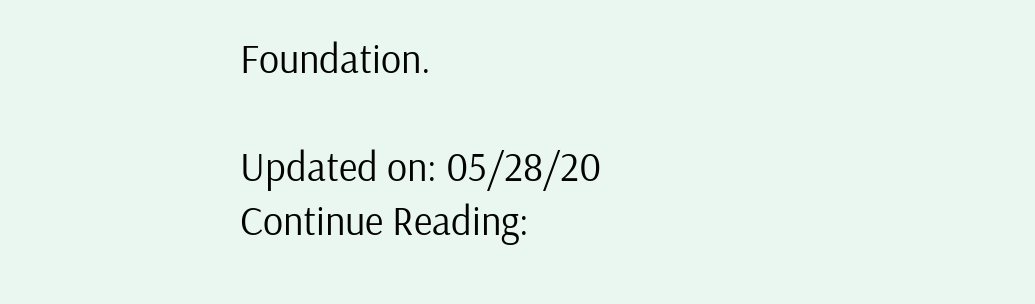Foundation.

Updated on: 05/28/20
Continue Reading: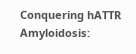Conquering hATTR Amyloidosis: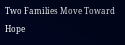Two Families Move Toward Hope